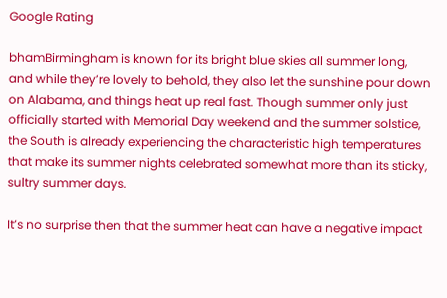Google Rating

bhamBirmingham is known for its bright blue skies all summer long, and while they’re lovely to behold, they also let the sunshine pour down on Alabama, and things heat up real fast. Though summer only just officially started with Memorial Day weekend and the summer solstice, the South is already experiencing the characteristic high temperatures that make its summer nights celebrated somewhat more than its sticky, sultry summer days.

It’s no surprise then that the summer heat can have a negative impact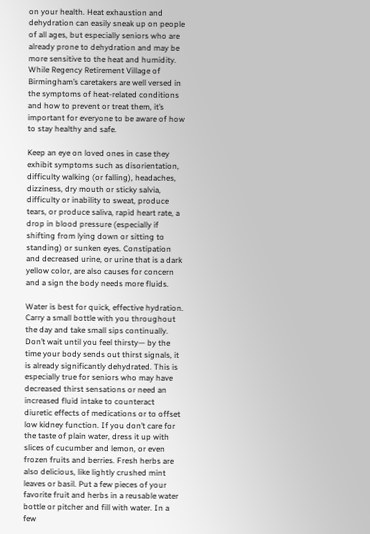on your health. Heat exhaustion and dehydration can easily sneak up on people of all ages, but especially seniors who are already prone to dehydration and may be more sensitive to the heat and humidity. While Regency Retirement Village of Birmingham’s caretakers are well versed in the symptoms of heat-related conditions and how to prevent or treat them, it’s important for everyone to be aware of how to stay healthy and safe.

Keep an eye on loved ones in case they exhibit symptoms such as disorientation, difficulty walking (or falling), headaches, dizziness, dry mouth or sticky salvia, difficulty or inability to sweat, produce tears, or produce saliva, rapid heart rate, a drop in blood pressure (especially if shifting from lying down or sitting to standing) or sunken eyes. Constipation and decreased urine, or urine that is a dark yellow color, are also causes for concern and a sign the body needs more fluids.

Water is best for quick, effective hydration. Carry a small bottle with you throughout the day and take small sips continually. Don’t wait until you feel thirsty— by the time your body sends out thirst signals, it is already significantly dehydrated. This is especially true for seniors who may have decreased thirst sensations or need an increased fluid intake to counteract diuretic effects of medications or to offset low kidney function. If you don’t care for the taste of plain water, dress it up with slices of cucumber and lemon, or even frozen fruits and berries. Fresh herbs are also delicious, like lightly crushed mint leaves or basil. Put a few pieces of your favorite fruit and herbs in a reusable water bottle or pitcher and fill with water. In a few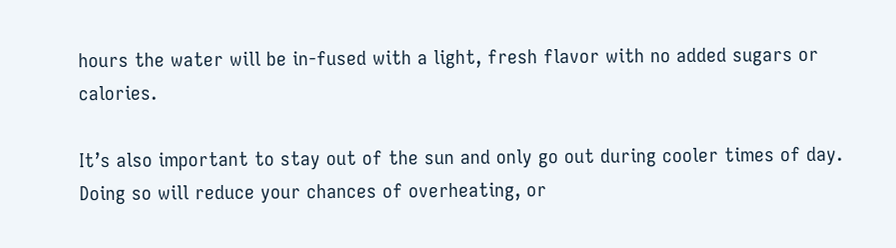hours the water will be in-fused with a light, fresh flavor with no added sugars or calories.

It’s also important to stay out of the sun and only go out during cooler times of day. Doing so will reduce your chances of overheating, or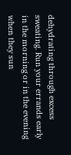dehydrating through excess sweating. Run your errands early in the morning or in the evening when they sun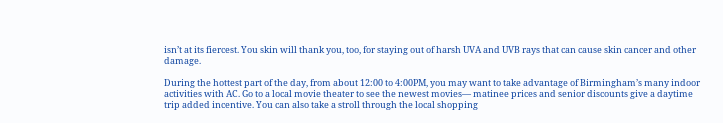isn’t at its fiercest. You skin will thank you, too, for staying out of harsh UVA and UVB rays that can cause skin cancer and other damage.

During the hottest part of the day, from about 12:00 to 4:00PM, you may want to take advantage of Birmingham’s many indoor activities with AC. Go to a local movie theater to see the newest movies— matinee prices and senior discounts give a daytime trip added incentive. You can also take a stroll through the local shopping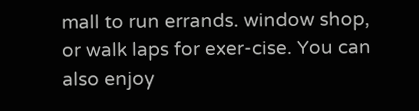mall to run errands. window shop, or walk laps for exer-cise. You can also enjoy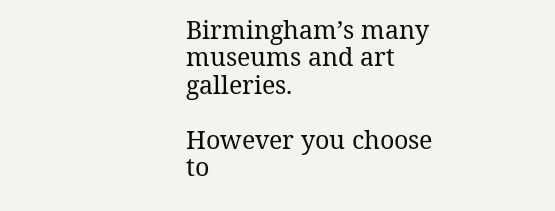Birmingham’s many museums and art galleries.

However you choose to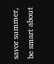savor summer, be smart about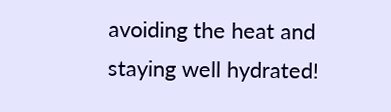avoiding the heat and staying well hydrated!